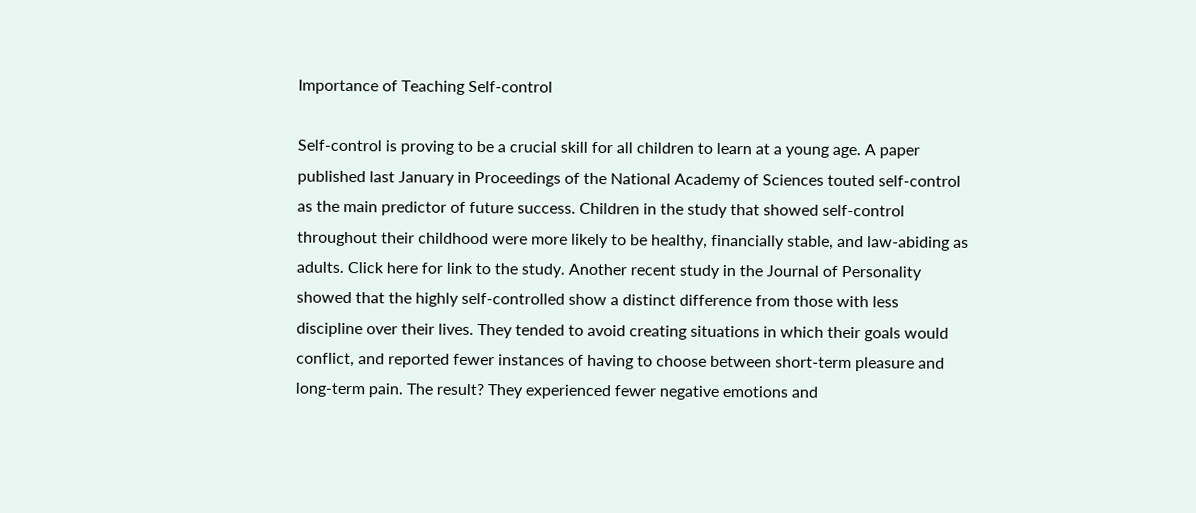Importance of Teaching Self-control

Self-control is proving to be a crucial skill for all children to learn at a young age. A paper published last January in Proceedings of the National Academy of Sciences touted self-control as the main predictor of future success. Children in the study that showed self-control throughout their childhood were more likely to be healthy, financially stable, and law-abiding as adults. Click here for link to the study. Another recent study in the Journal of Personality showed that the highly self-controlled show a distinct difference from those with less discipline over their lives. They tended to avoid creating situations in which their goals would conflict, and reported fewer instances of having to choose between short-term pleasure and long-term pain. The result? They experienced fewer negative emotions and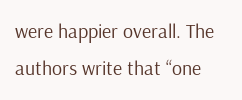were happier overall. The authors write that “one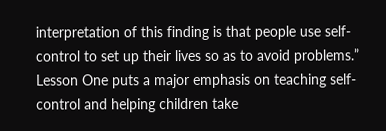interpretation of this finding is that people use self-control to set up their lives so as to avoid problems.” Lesson One puts a major emphasis on teaching self-control and helping children take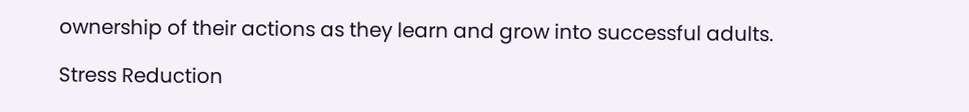ownership of their actions as they learn and grow into successful adults.

Stress Reduction